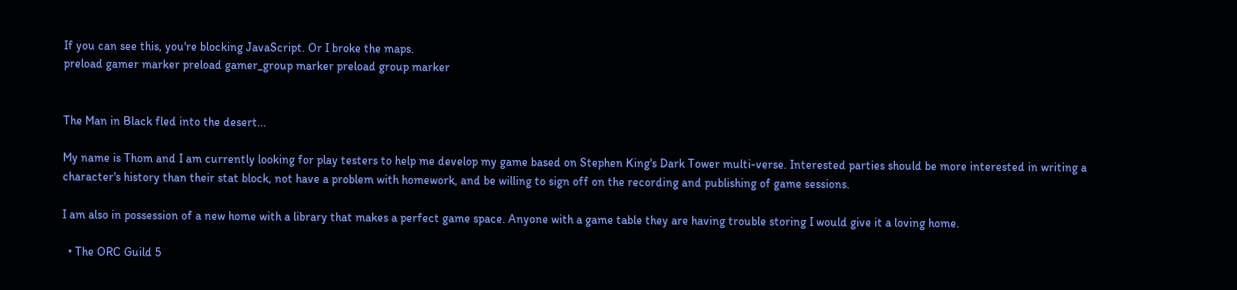If you can see this, you're blocking JavaScript. Or I broke the maps.
preload gamer marker preload gamer_group marker preload group marker


The Man in Black fled into the desert...

My name is Thom and I am currently looking for play testers to help me develop my game based on Stephen King's Dark Tower multi-verse. Interested parties should be more interested in writing a character's history than their stat block, not have a problem with homework, and be willing to sign off on the recording and publishing of game sessions.

I am also in possession of a new home with a library that makes a perfect game space. Anyone with a game table they are having trouble storing I would give it a loving home.

  • The ORC Guild 5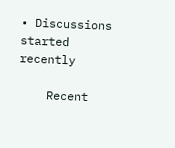• Discussions started recently

    Recent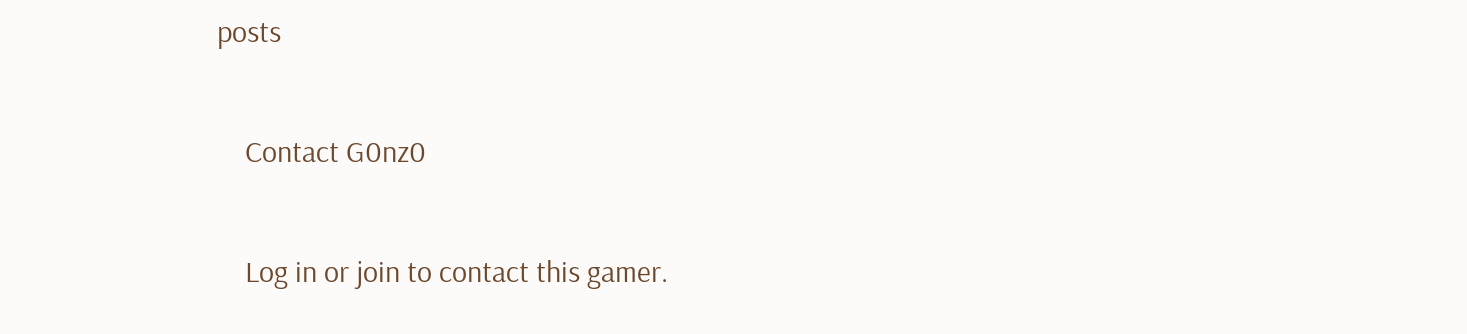posts

    Contact G0nz0

    Log in or join to contact this gamer.